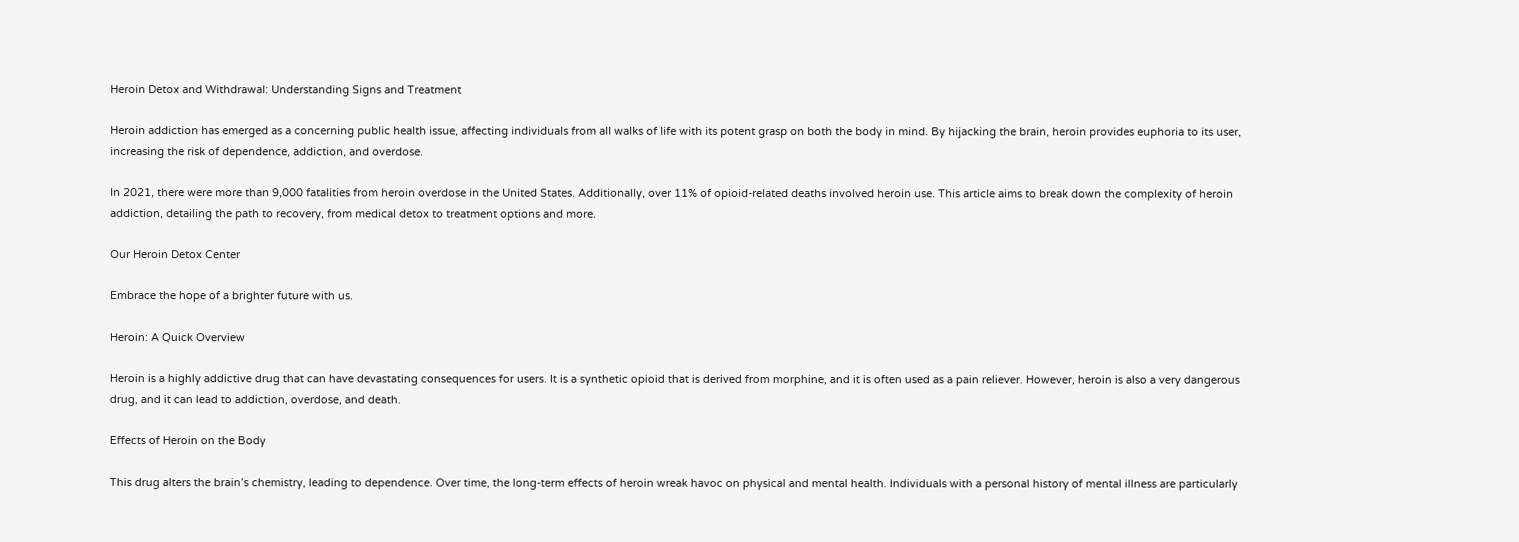Heroin Detox and Withdrawal: Understanding Signs and Treatment

Heroin addiction has emerged as a concerning public health issue, affecting individuals from all walks of life with its potent grasp on both the body in mind. By hijacking the brain, heroin provides euphoria to its user, increasing the risk of dependence, addiction, and overdose.

In 2021, there were more than 9,000 fatalities from heroin overdose in the United States. Additionally, over 11% of opioid-related deaths involved heroin use. This article aims to break down the complexity of heroin addiction, detailing the path to recovery, from medical detox to treatment options and more.

Our Heroin Detox Center

Embrace the hope of a brighter future with us.

Heroin: A Quick Overview

Heroin is a highly addictive drug that can have devastating consequences for users. It is a synthetic opioid that is derived from morphine, and it is often used as a pain reliever. However, heroin is also a very dangerous drug, and it can lead to addiction, overdose, and death.

Effects of Heroin on the Body

This drug alters the brain’s chemistry, leading to dependence. Over time, the long-term effects of heroin wreak havoc on physical and mental health. Individuals with a personal history of mental illness are particularly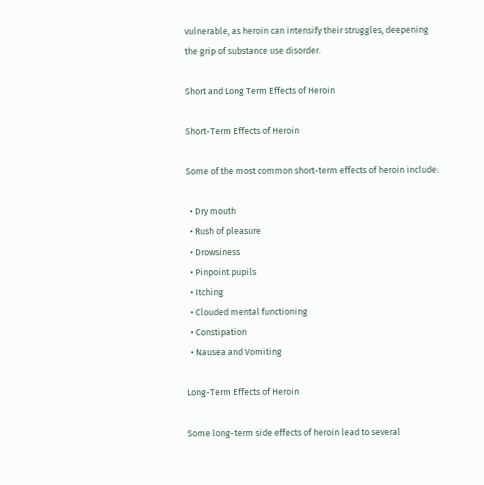vulnerable, as heroin can intensify their struggles, deepening the grip of substance use disorder.

Short and Long Term Effects of Heroin

Short-Term Effects of Heroin

Some of the most common short-term effects of heroin include:

  • Dry mouth
  • Rush of pleasure
  • Drowsiness
  • Pinpoint pupils
  • Itching
  • Clouded mental functioning
  • Constipation
  • Nausea and Vomiting

Long-Term Effects of Heroin

Some long-term side effects of heroin lead to several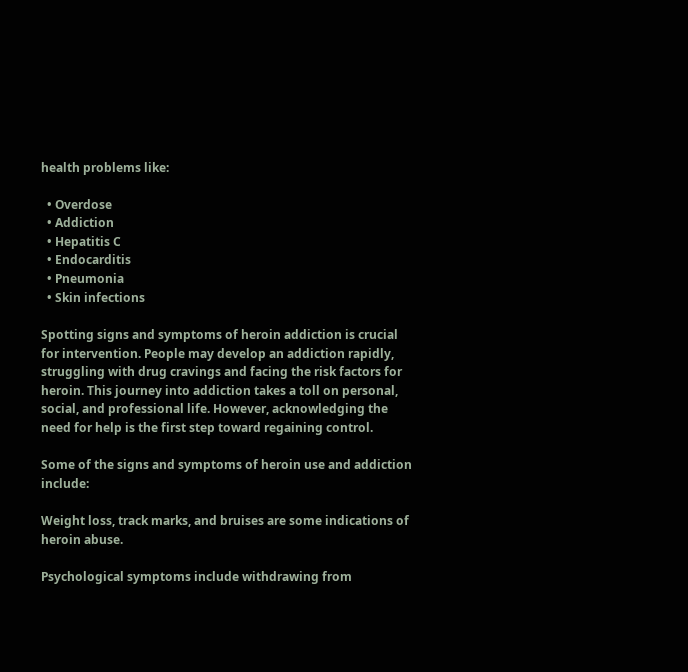health problems like:

  • Overdose
  • Addiction
  • Hepatitis C
  • Endocarditis
  • Pneumonia
  • Skin infections

Spotting signs and symptoms of heroin addiction is crucial for intervention. People may develop an addiction rapidly, struggling with drug cravings and facing the risk factors for heroin. This journey into addiction takes a toll on personal, social, and professional life. However, acknowledging the need for help is the first step toward regaining control.

Some of the signs and symptoms of heroin use and addiction include:

Weight loss, track marks, and bruises are some indications of heroin abuse.

Psychological symptoms include withdrawing from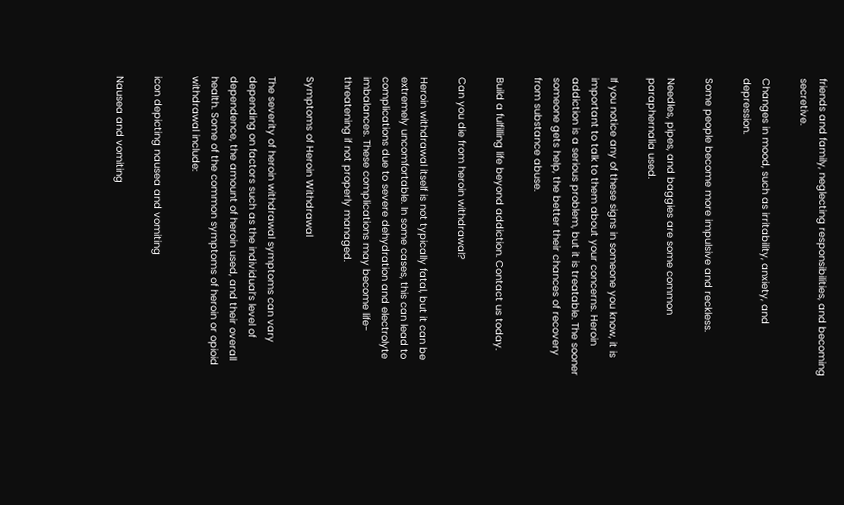friends and family, neglecting responsibilities, and becoming secretive.

Changes in mood, such as irritability, anxiety, and depression.

Some people become more impulsive and reckless.

Needles, pipes, and baggies are some common paraphernalia used.

If you notice any of these signs in someone you know, it is important to talk to them about your concerns. Heroin addiction is a serious problem, but it is treatable. The sooner someone gets help, the better their chances of recovery from substance abuse.

Build a fulfilling life beyond addiction. Contact us today.

Can you die from heroin withdrawal?

Heroin withdrawal itself is not typically fatal, but it can be extremely uncomfortable. In some cases, this can lead to complications due to severe dehydration and electrolyte imbalances. These complications may become life-threatening if not properly managed.

Symptoms of Heroin Withdrawal

The severity of heroin withdrawal symptoms can vary depending on factors such as the individual’s level of dependence, the amount of heroin used, and their overall health. Some of the common symptoms of heroin or opioid withdrawal include:

icon depicting nausea and vomiting

Nausea and vomiting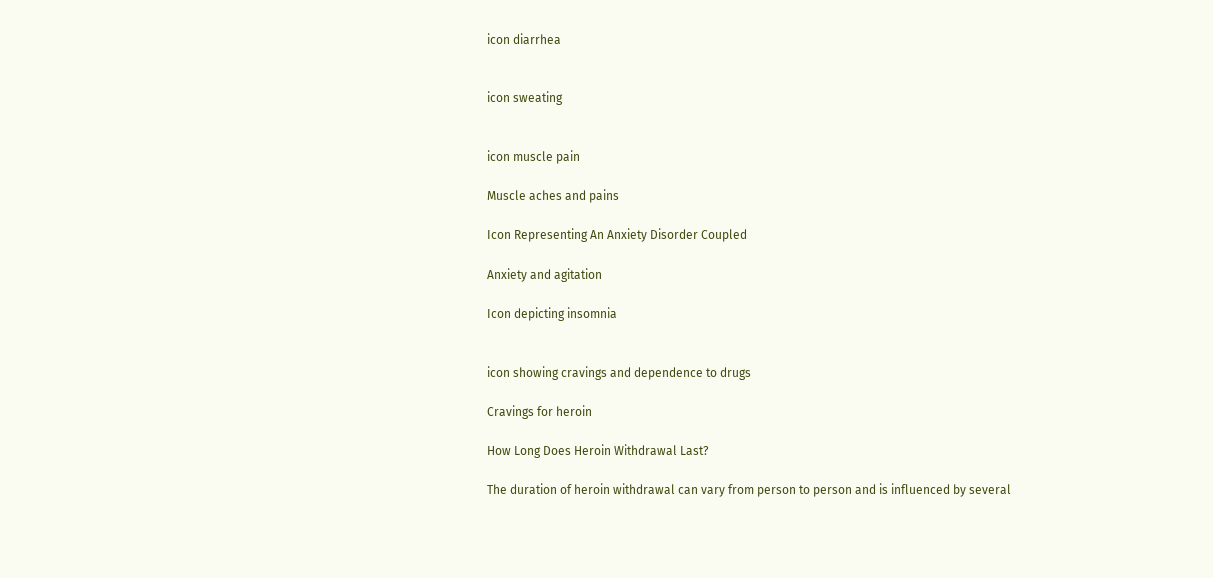icon diarrhea


icon sweating


icon muscle pain

Muscle aches and pains

Icon Representing An Anxiety Disorder Coupled

Anxiety and agitation

Icon depicting insomnia


icon showing cravings and dependence to drugs

Cravings for heroin

How Long Does Heroin Withdrawal Last?

The duration of heroin withdrawal can vary from person to person and is influenced by several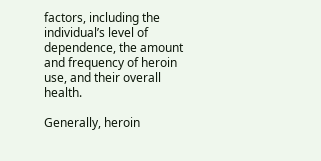factors, including the individual’s level of dependence, the amount and frequency of heroin use, and their overall health.

Generally, heroin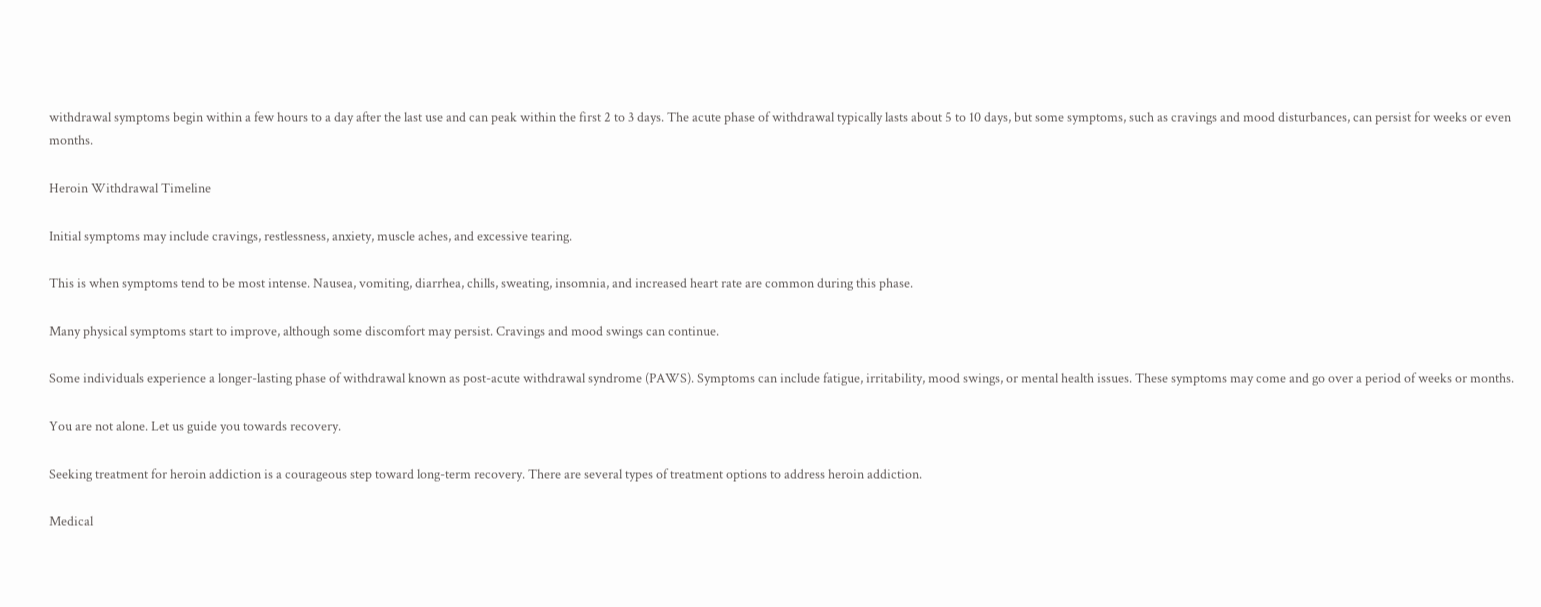withdrawal symptoms begin within a few hours to a day after the last use and can peak within the first 2 to 3 days. The acute phase of withdrawal typically lasts about 5 to 10 days, but some symptoms, such as cravings and mood disturbances, can persist for weeks or even months.

Heroin Withdrawal Timeline

Initial symptoms may include cravings, restlessness, anxiety, muscle aches, and excessive tearing.

This is when symptoms tend to be most intense. Nausea, vomiting, diarrhea, chills, sweating, insomnia, and increased heart rate are common during this phase.

Many physical symptoms start to improve, although some discomfort may persist. Cravings and mood swings can continue.

Some individuals experience a longer-lasting phase of withdrawal known as post-acute withdrawal syndrome (PAWS). Symptoms can include fatigue, irritability, mood swings, or mental health issues. These symptoms may come and go over a period of weeks or months.

You are not alone. Let us guide you towards recovery.

Seeking treatment for heroin addiction is a courageous step toward long-term recovery. There are several types of treatment options to address heroin addiction.

Medical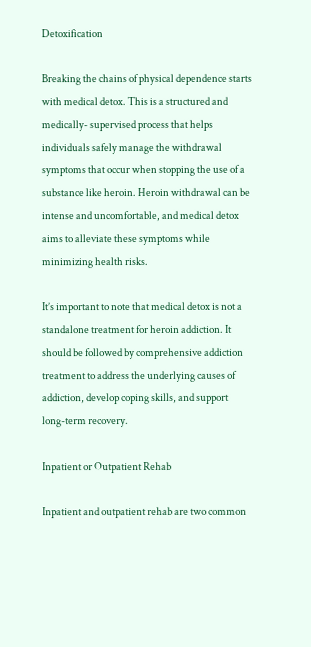Detoxification

Breaking the chains of physical dependence starts with medical detox. This is a structured and medically- supervised process that helps individuals safely manage the withdrawal symptoms that occur when stopping the use of a substance like heroin. Heroin withdrawal can be intense and uncomfortable, and medical detox aims to alleviate these symptoms while minimizing health risks.

It’s important to note that medical detox is not a standalone treatment for heroin addiction. It should be followed by comprehensive addiction treatment to address the underlying causes of addiction, develop coping skills, and support long-term recovery.

Inpatient or Outpatient Rehab

Inpatient and outpatient rehab are two common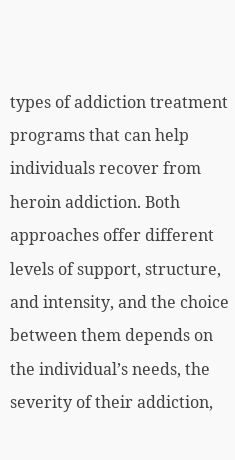types of addiction treatment programs that can help individuals recover from heroin addiction. Both approaches offer different levels of support, structure, and intensity, and the choice between them depends on the individual’s needs, the severity of their addiction,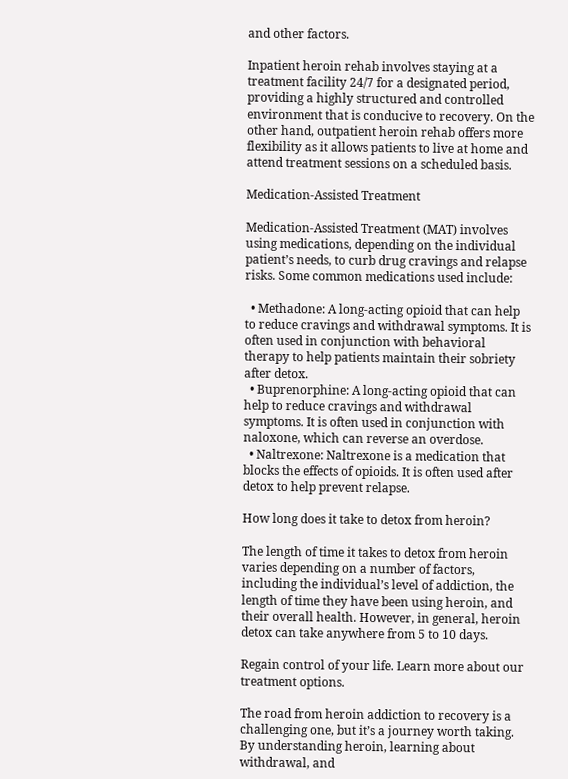and other factors.

Inpatient heroin rehab involves staying at a treatment facility 24/7 for a designated period, providing a highly structured and controlled environment that is conducive to recovery. On the other hand, outpatient heroin rehab offers more flexibility as it allows patients to live at home and attend treatment sessions on a scheduled basis.

Medication-Assisted Treatment

Medication-Assisted Treatment (MAT) involves using medications, depending on the individual patient’s needs, to curb drug cravings and relapse risks. Some common medications used include:

  • Methadone: A long-acting opioid that can help to reduce cravings and withdrawal symptoms. It is often used in conjunction with behavioral therapy to help patients maintain their sobriety after detox.
  • Buprenorphine: A long-acting opioid that can help to reduce cravings and withdrawal symptoms. It is often used in conjunction with naloxone, which can reverse an overdose.
  • Naltrexone: Naltrexone is a medication that blocks the effects of opioids. It is often used after detox to help prevent relapse.

How long does it take to detox from heroin?

The length of time it takes to detox from heroin varies depending on a number of factors, including the individual’s level of addiction, the length of time they have been using heroin, and their overall health. However, in general, heroin detox can take anywhere from 5 to 10 days.

Regain control of your life. Learn more about our treatment options.

The road from heroin addiction to recovery is a challenging one, but it’s a journey worth taking. By understanding heroin, learning about withdrawal, and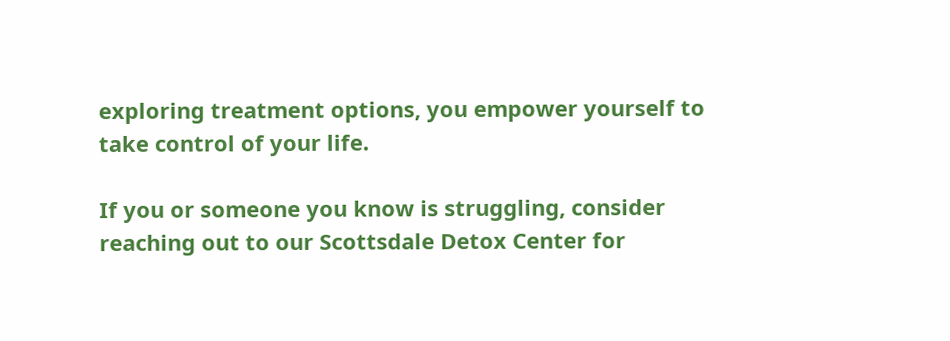exploring treatment options, you empower yourself to take control of your life.

If you or someone you know is struggling, consider reaching out to our Scottsdale Detox Center for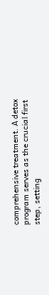comprehensive treatment. A detox program serves as the crucial first step, setting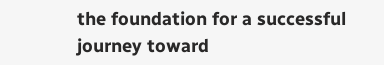the foundation for a successful journey toward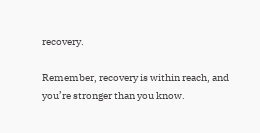recovery.

Remember, recovery is within reach, and you’re stronger than you know.